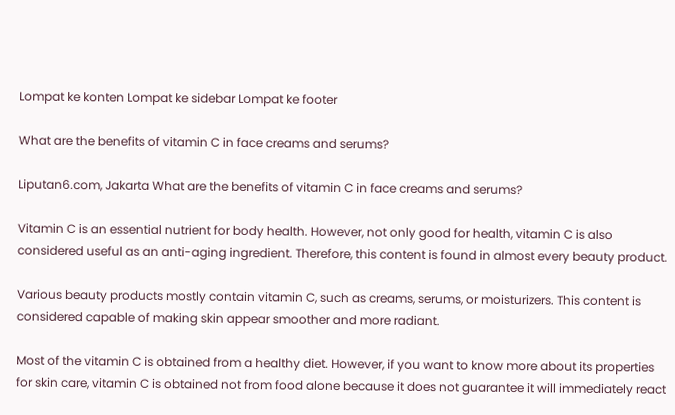Lompat ke konten Lompat ke sidebar Lompat ke footer

What are the benefits of vitamin C in face creams and serums?

Liputan6.com, Jakarta What are the benefits of vitamin C in face creams and serums?

Vitamin C is an essential nutrient for body health. However, not only good for health, vitamin C is also considered useful as an anti-aging ingredient. Therefore, this content is found in almost every beauty product.

Various beauty products mostly contain vitamin C, such as creams, serums, or moisturizers. This content is considered capable of making skin appear smoother and more radiant.

Most of the vitamin C is obtained from a healthy diet. However, if you want to know more about its properties for skin care, vitamin C is obtained not from food alone because it does not guarantee it will immediately react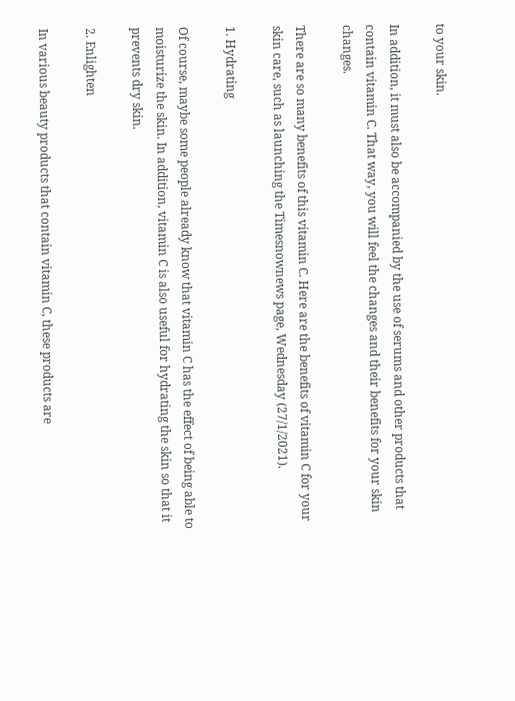to your skin.

In addition, it must also be accompanied by the use of serums and other products that contain vitamin C. That way, you will feel the changes and their benefits for your skin changes.

There are so many benefits of this vitamin C. Here are the benefits of vitamin C for your skin care, such as launching the Timesnownews page, Wednesday (27/1/2021).

1. Hydrating

Of course, maybe some people already know that vitamin C has the effect of being able to moisturize the skin. In addition, vitamin C is also useful for hydrating the skin so that it prevents dry skin.

2. Enlighten

In various beauty products that contain vitamin C, these products are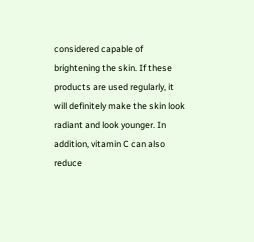considered capable of brightening the skin. If these products are used regularly, it will definitely make the skin look radiant and look younger. In addition, vitamin C can also reduce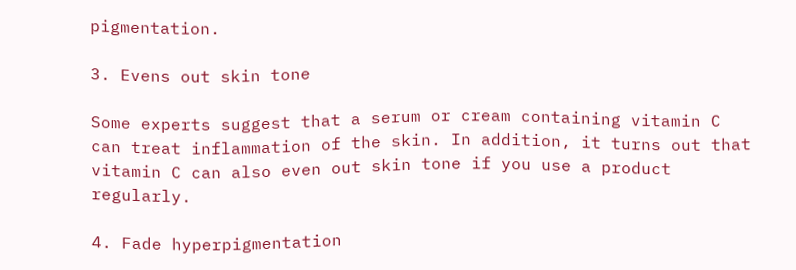pigmentation.

3. Evens out skin tone

Some experts suggest that a serum or cream containing vitamin C can treat inflammation of the skin. In addition, it turns out that vitamin C can also even out skin tone if you use a product regularly.

4. Fade hyperpigmentation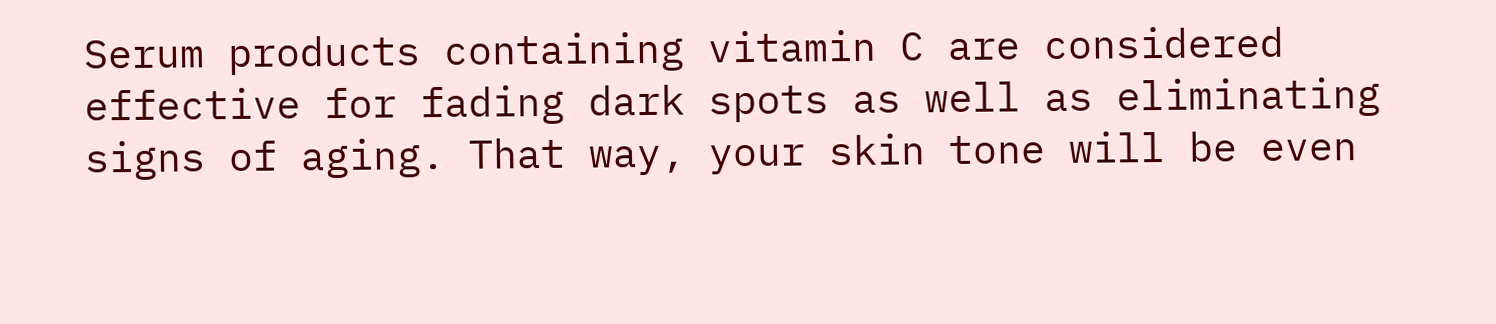Serum products containing vitamin C are considered effective for fading dark spots as well as eliminating signs of aging. That way, your skin tone will be even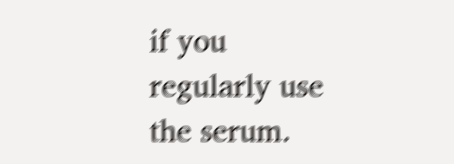if you regularly use the serum.